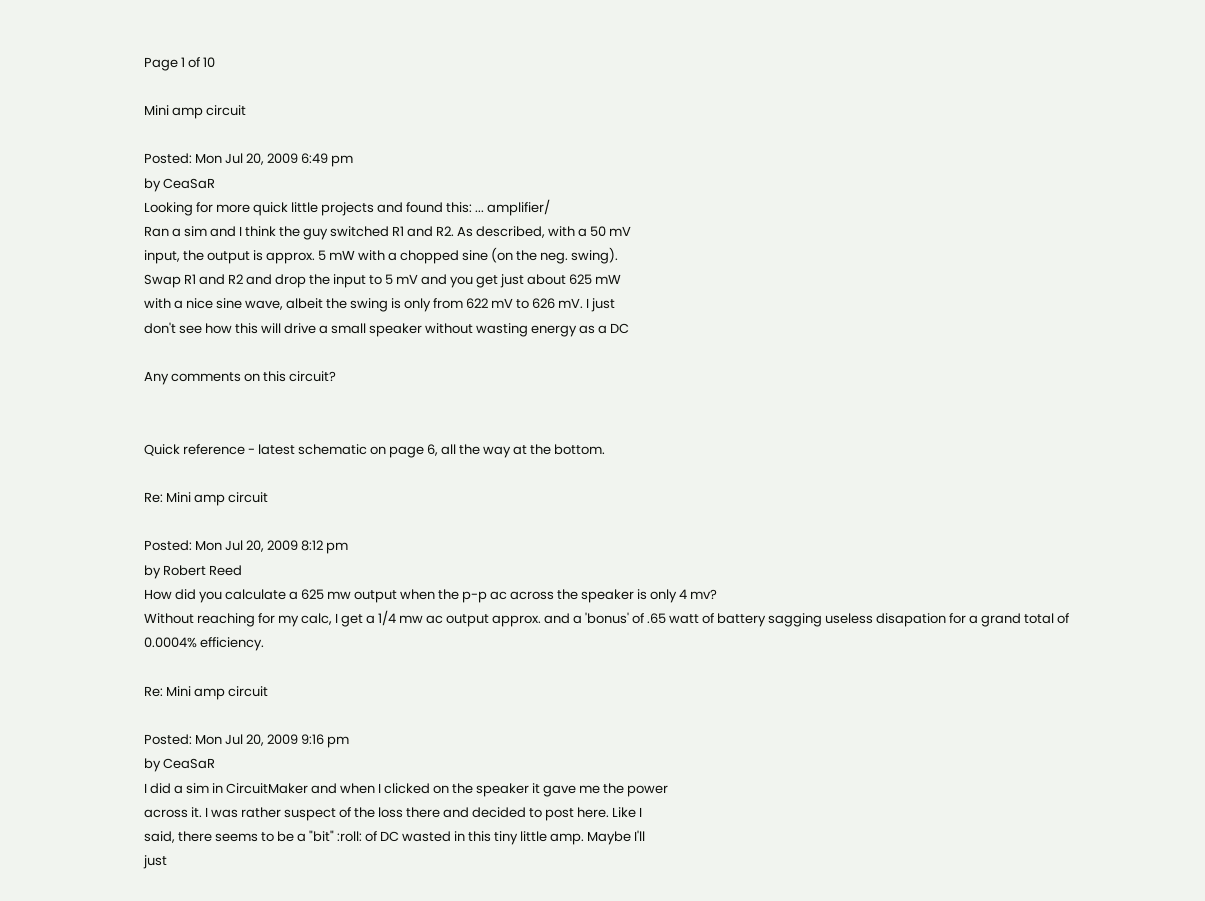Page 1 of 10

Mini amp circuit

Posted: Mon Jul 20, 2009 6:49 pm
by CeaSaR
Looking for more quick little projects and found this: ... amplifier/
Ran a sim and I think the guy switched R1 and R2. As described, with a 50 mV
input, the output is approx. 5 mW with a chopped sine (on the neg. swing).
Swap R1 and R2 and drop the input to 5 mV and you get just about 625 mW
with a nice sine wave, albeit the swing is only from 622 mV to 626 mV. I just
don't see how this will drive a small speaker without wasting energy as a DC

Any comments on this circuit?


Quick reference - latest schematic on page 6, all the way at the bottom.

Re: Mini amp circuit

Posted: Mon Jul 20, 2009 8:12 pm
by Robert Reed
How did you calculate a 625 mw output when the p-p ac across the speaker is only 4 mv?
Without reaching for my calc, I get a 1/4 mw ac output approx. and a 'bonus' of .65 watt of battery sagging useless disapation for a grand total of 0.0004% efficiency.

Re: Mini amp circuit

Posted: Mon Jul 20, 2009 9:16 pm
by CeaSaR
I did a sim in CircuitMaker and when I clicked on the speaker it gave me the power
across it. I was rather suspect of the loss there and decided to post here. Like I
said, there seems to be a "bit" :roll: of DC wasted in this tiny little amp. Maybe I'll
just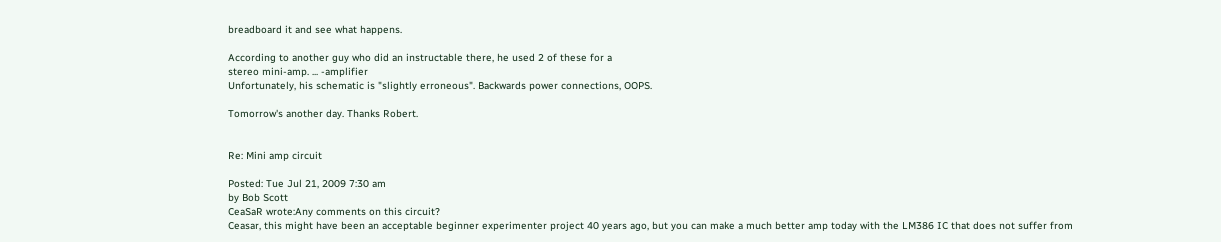breadboard it and see what happens.

According to another guy who did an instructable there, he used 2 of these for a
stereo mini-amp. ... -amplifier
Unfortunately, his schematic is "slightly erroneous". Backwards power connections, OOPS.

Tomorrow's another day. Thanks Robert.


Re: Mini amp circuit

Posted: Tue Jul 21, 2009 7:30 am
by Bob Scott
CeaSaR wrote:Any comments on this circuit?
Ceasar, this might have been an acceptable beginner experimenter project 40 years ago, but you can make a much better amp today with the LM386 IC that does not suffer from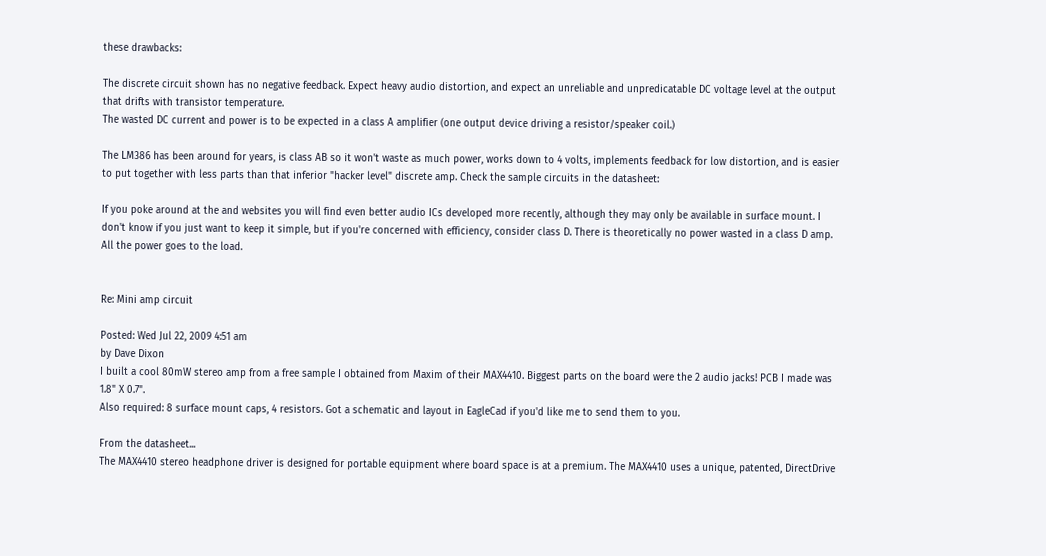these drawbacks:

The discrete circuit shown has no negative feedback. Expect heavy audio distortion, and expect an unreliable and unpredicatable DC voltage level at the output that drifts with transistor temperature.
The wasted DC current and power is to be expected in a class A amplifier (one output device driving a resistor/speaker coil.)

The LM386 has been around for years, is class AB so it won't waste as much power, works down to 4 volts, implements feedback for low distortion, and is easier to put together with less parts than that inferior "hacker level" discrete amp. Check the sample circuits in the datasheet:

If you poke around at the and websites you will find even better audio ICs developed more recently, although they may only be available in surface mount. I don't know if you just want to keep it simple, but if you're concerned with efficiency, consider class D. There is theoretically no power wasted in a class D amp. All the power goes to the load.


Re: Mini amp circuit

Posted: Wed Jul 22, 2009 4:51 am
by Dave Dixon
I built a cool 80mW stereo amp from a free sample I obtained from Maxim of their MAX4410. Biggest parts on the board were the 2 audio jacks! PCB I made was 1.8" X 0.7".
Also required: 8 surface mount caps, 4 resistors. Got a schematic and layout in EagleCad if you'd like me to send them to you.

From the datasheet...
The MAX4410 stereo headphone driver is designed for portable equipment where board space is at a premium. The MAX4410 uses a unique, patented, DirectDrive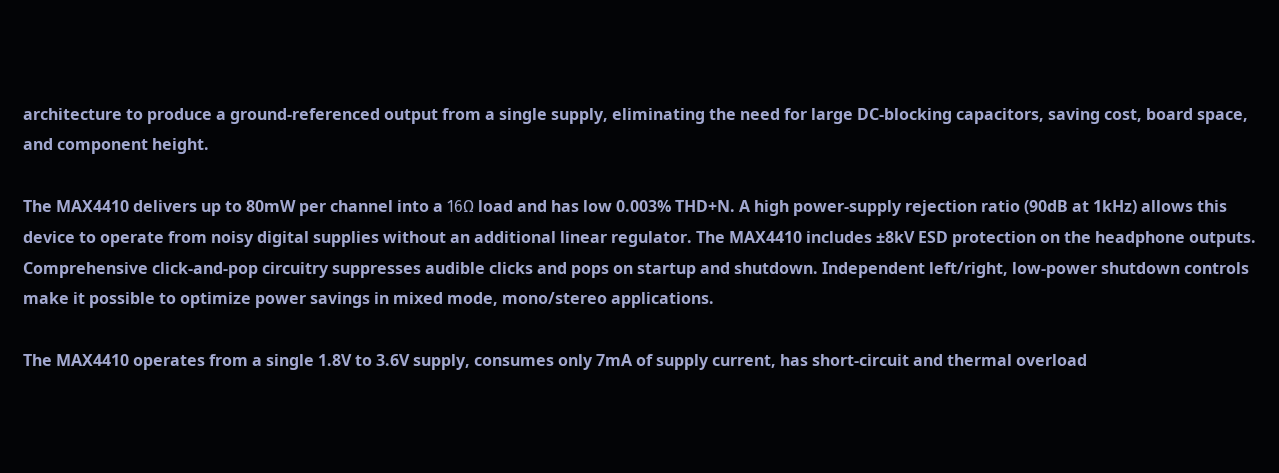architecture to produce a ground-referenced output from a single supply, eliminating the need for large DC-blocking capacitors, saving cost, board space, and component height.

The MAX4410 delivers up to 80mW per channel into a 16Ω load and has low 0.003% THD+N. A high power-supply rejection ratio (90dB at 1kHz) allows this device to operate from noisy digital supplies without an additional linear regulator. The MAX4410 includes ±8kV ESD protection on the headphone outputs. Comprehensive click-and-pop circuitry suppresses audible clicks and pops on startup and shutdown. Independent left/right, low-power shutdown controls make it possible to optimize power savings in mixed mode, mono/stereo applications.

The MAX4410 operates from a single 1.8V to 3.6V supply, consumes only 7mA of supply current, has short-circuit and thermal overload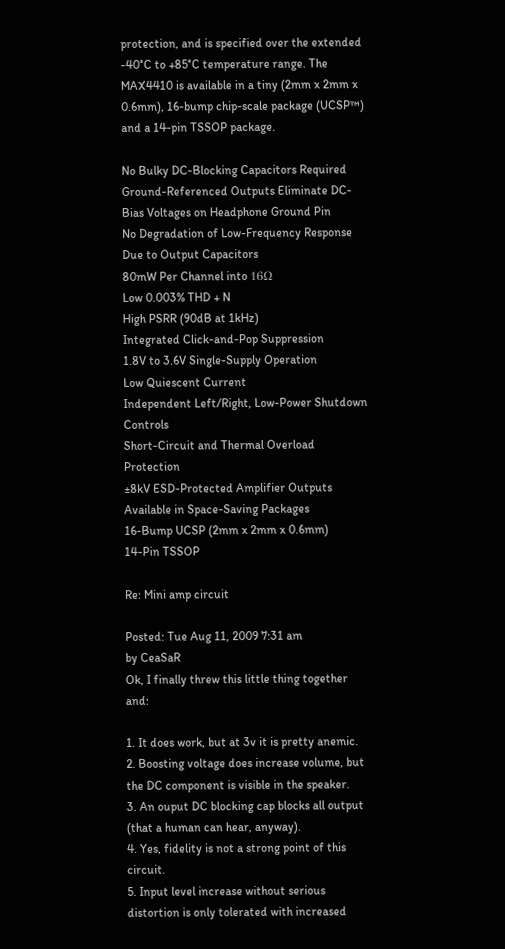protection, and is specified over the extended -40°C to +85°C temperature range. The MAX4410 is available in a tiny (2mm x 2mm x 0.6mm), 16-bump chip-scale package (UCSP™) and a 14-pin TSSOP package.

No Bulky DC-Blocking Capacitors Required
Ground-Referenced Outputs Eliminate DC-Bias Voltages on Headphone Ground Pin
No Degradation of Low-Frequency Response Due to Output Capacitors
80mW Per Channel into 16Ω
Low 0.003% THD + N
High PSRR (90dB at 1kHz)
Integrated Click-and-Pop Suppression
1.8V to 3.6V Single-Supply Operation
Low Quiescent Current
Independent Left/Right, Low-Power Shutdown Controls
Short-Circuit and Thermal Overload Protection
±8kV ESD-Protected Amplifier Outputs
Available in Space-Saving Packages
16-Bump UCSP (2mm x 2mm x 0.6mm)
14-Pin TSSOP

Re: Mini amp circuit

Posted: Tue Aug 11, 2009 7:31 am
by CeaSaR
Ok, I finally threw this little thing together and:

1. It does work, but at 3v it is pretty anemic.
2. Boosting voltage does increase volume, but the DC component is visible in the speaker.
3. An ouput DC blocking cap blocks all output (that a human can hear, anyway).
4. Yes, fidelity is not a strong point of this circuit.
5. Input level increase without serious distortion is only tolerated with increased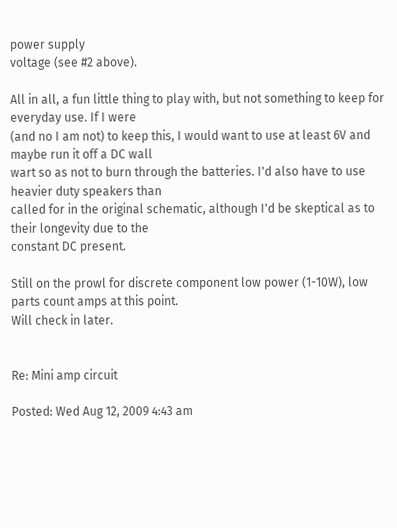power supply
voltage (see #2 above).

All in all, a fun little thing to play with, but not something to keep for everyday use. If I were
(and no I am not) to keep this, I would want to use at least 6V and maybe run it off a DC wall
wart so as not to burn through the batteries. I'd also have to use heavier duty speakers than
called for in the original schematic, although I'd be skeptical as to their longevity due to the
constant DC present.

Still on the prowl for discrete component low power (1-10W), low parts count amps at this point.
Will check in later.


Re: Mini amp circuit

Posted: Wed Aug 12, 2009 4:43 am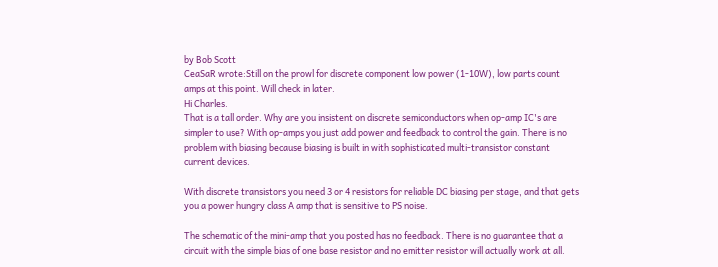by Bob Scott
CeaSaR wrote:Still on the prowl for discrete component low power (1-10W), low parts count amps at this point. Will check in later.
Hi Charles.
That is a tall order. Why are you insistent on discrete semiconductors when op-amp IC's are simpler to use? With op-amps you just add power and feedback to control the gain. There is no problem with biasing because biasing is built in with sophisticated multi-transistor constant current devices.

With discrete transistors you need 3 or 4 resistors for reliable DC biasing per stage, and that gets you a power hungry class A amp that is sensitive to PS noise.

The schematic of the mini-amp that you posted has no feedback. There is no guarantee that a circuit with the simple bias of one base resistor and no emitter resistor will actually work at all.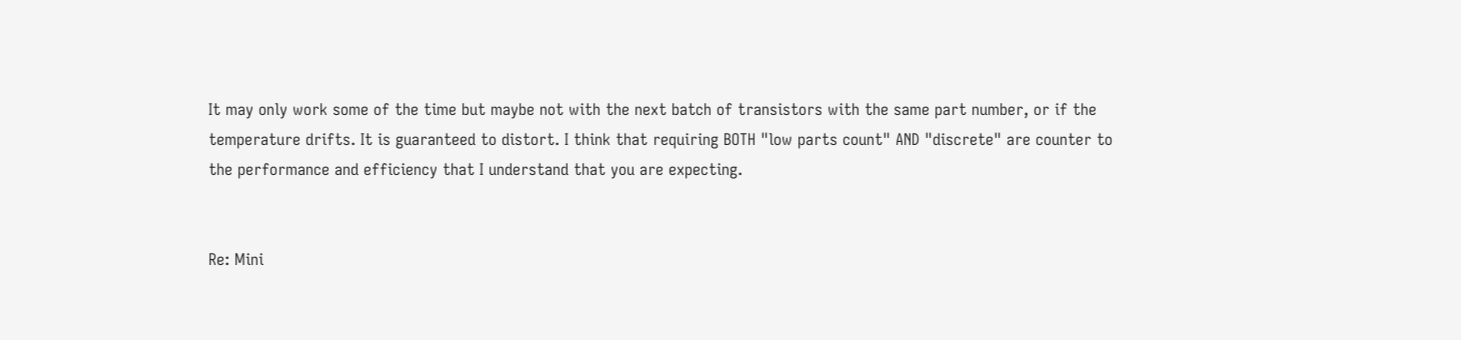It may only work some of the time but maybe not with the next batch of transistors with the same part number, or if the temperature drifts. It is guaranteed to distort. I think that requiring BOTH "low parts count" AND "discrete" are counter to the performance and efficiency that I understand that you are expecting.


Re: Mini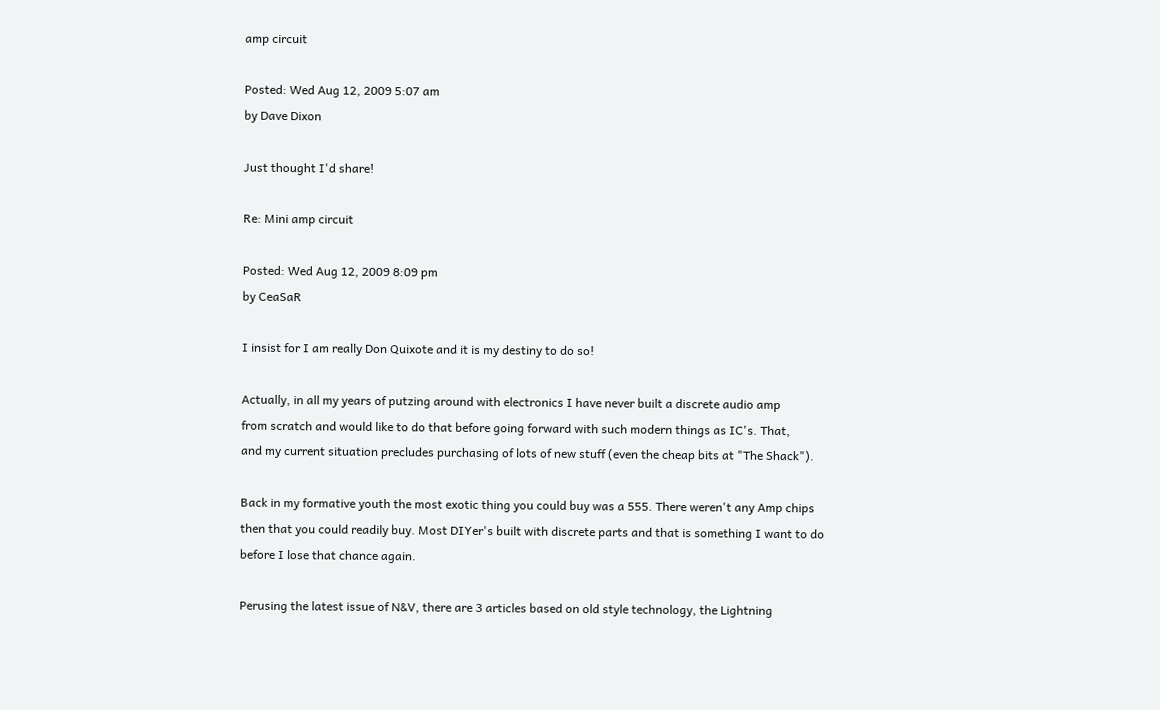amp circuit

Posted: Wed Aug 12, 2009 5:07 am
by Dave Dixon

Just thought I'd share!

Re: Mini amp circuit

Posted: Wed Aug 12, 2009 8:09 pm
by CeaSaR

I insist for I am really Don Quixote and it is my destiny to do so!

Actually, in all my years of putzing around with electronics I have never built a discrete audio amp
from scratch and would like to do that before going forward with such modern things as IC's. That,
and my current situation precludes purchasing of lots of new stuff (even the cheap bits at "The Shack").

Back in my formative youth the most exotic thing you could buy was a 555. There weren't any Amp chips
then that you could readily buy. Most DIYer's built with discrete parts and that is something I want to do
before I lose that chance again.

Perusing the latest issue of N&V, there are 3 articles based on old style technology, the Lightning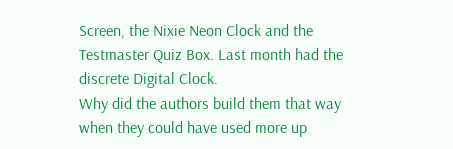Screen, the Nixie Neon Clock and the Testmaster Quiz Box. Last month had the discrete Digital Clock.
Why did the authors build them that way when they could have used more up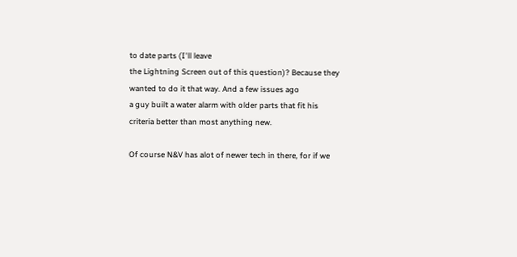to date parts (I'll leave
the Lightning Screen out of this question)? Because they wanted to do it that way. And a few issues ago
a guy built a water alarm with older parts that fit his criteria better than most anything new.

Of course N&V has alot of newer tech in there, for if we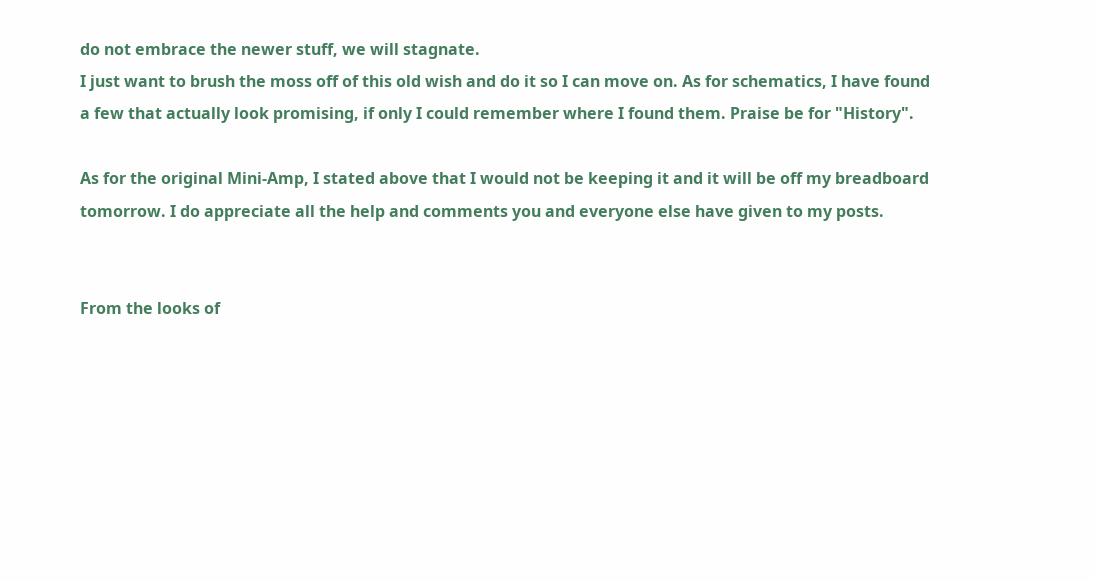do not embrace the newer stuff, we will stagnate.
I just want to brush the moss off of this old wish and do it so I can move on. As for schematics, I have found
a few that actually look promising, if only I could remember where I found them. Praise be for "History".

As for the original Mini-Amp, I stated above that I would not be keeping it and it will be off my breadboard
tomorrow. I do appreciate all the help and comments you and everyone else have given to my posts.


From the looks of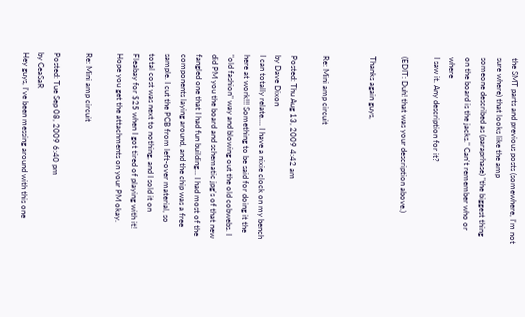the SMT parts and previous posts (somewhere, I'm not sure where) that looks like the amp
someone described as (paraprhase) "the biggest thing on the board is the jacks." Can't remember who or where
I saw it. Any description for it?

(EDIT: Duh! that was your description above.)

Thanks again guys,


Re: Mini amp circuit

Posted: Thu Aug 13, 2009 4:42 am
by Dave Dixon
I can totally relate.... I have a nixie clock on my bench here at work!!! Something to be said for doing it the "old fashion" way and blowing out the old cobwebs. I did PM you the board and schematic jpg's of that new fangled one that I had fun building... I had most of the components laying around, and the chip was a free sample. I cut the PCB from left-over material, so total cost was next to nothing, and I sold it on Fleabay for $25 when I got tired of playing with it! Hope you get the attachments on your PM okay.

Re: Mini amp circuit

Posted: Tue Sep 08, 2009 6:40 pm
by CeaSaR
Hey guys, I've been messing around with this one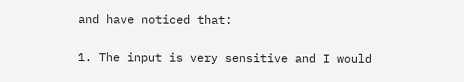and have noticed that:

1. The input is very sensitive and I would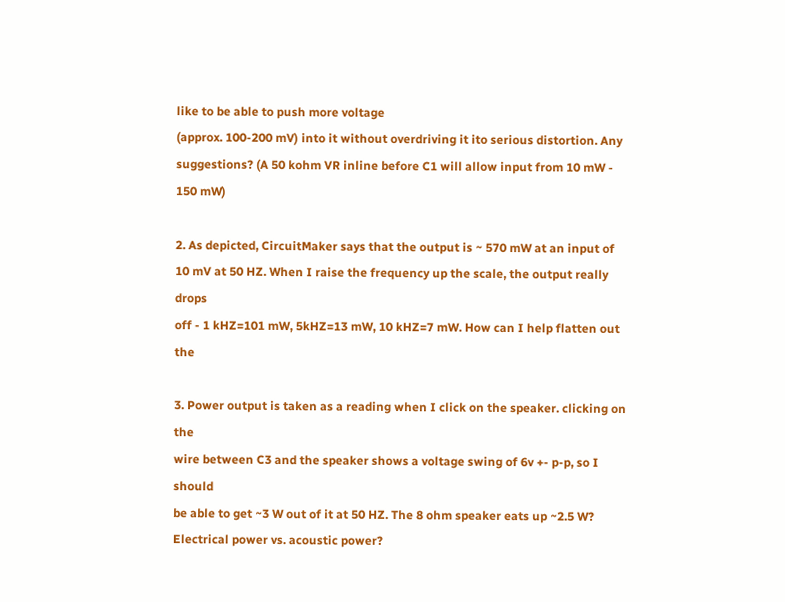like to be able to push more voltage
(approx. 100-200 mV) into it without overdriving it ito serious distortion. Any
suggestions? (A 50 kohm VR inline before C1 will allow input from 10 mW - 150 mW)

2. As depicted, CircuitMaker says that the output is ~ 570 mW at an input of
10 mV at 50 HZ. When I raise the frequency up the scale, the output really drops
off - 1 kHZ=101 mW, 5kHZ=13 mW, 10 kHZ=7 mW. How can I help flatten out the

3. Power output is taken as a reading when I click on the speaker. clicking on the
wire between C3 and the speaker shows a voltage swing of 6v +- p-p, so I should
be able to get ~3 W out of it at 50 HZ. The 8 ohm speaker eats up ~2.5 W?
Electrical power vs. acoustic power?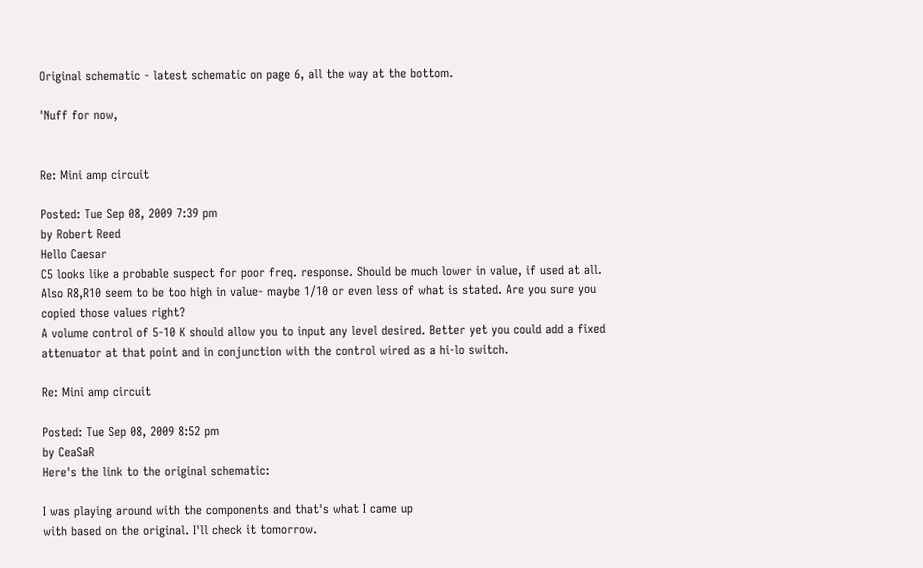Original schematic - latest schematic on page 6, all the way at the bottom.

'Nuff for now,


Re: Mini amp circuit

Posted: Tue Sep 08, 2009 7:39 pm
by Robert Reed
Hello Caesar
C5 looks like a probable suspect for poor freq. response. Should be much lower in value, if used at all. Also R8,R10 seem to be too high in value- maybe 1/10 or even less of what is stated. Are you sure you copied those values right?
A volume control of 5-10 K should allow you to input any level desired. Better yet you could add a fixed attenuator at that point and in conjunction with the control wired as a hi-lo switch.

Re: Mini amp circuit

Posted: Tue Sep 08, 2009 8:52 pm
by CeaSaR
Here's the link to the original schematic:

I was playing around with the components and that's what I came up
with based on the original. I'll check it tomorrow.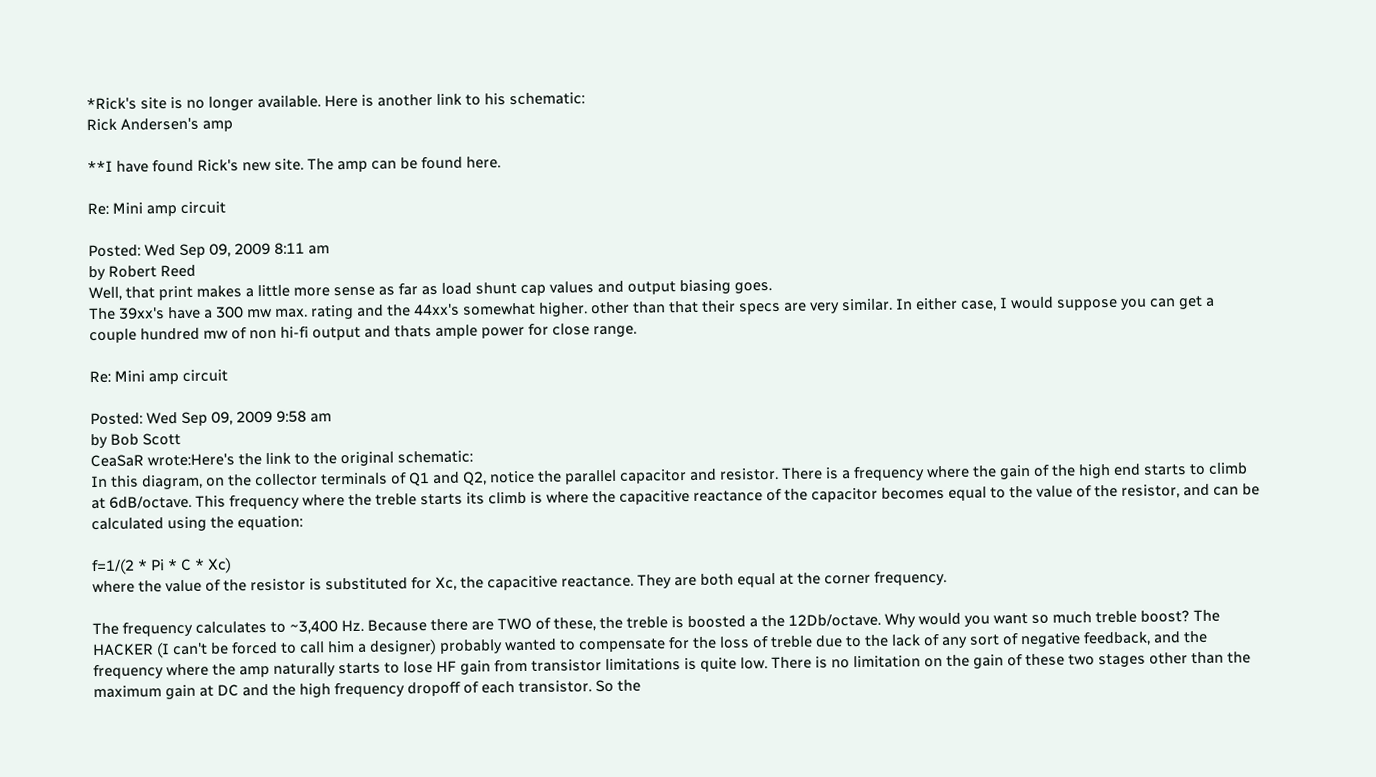*Rick's site is no longer available. Here is another link to his schematic:
Rick Andersen's amp

**I have found Rick's new site. The amp can be found here.

Re: Mini amp circuit

Posted: Wed Sep 09, 2009 8:11 am
by Robert Reed
Well, that print makes a little more sense as far as load shunt cap values and output biasing goes.
The 39xx's have a 300 mw max. rating and the 44xx's somewhat higher. other than that their specs are very similar. In either case, I would suppose you can get a couple hundred mw of non hi-fi output and thats ample power for close range.

Re: Mini amp circuit

Posted: Wed Sep 09, 2009 9:58 am
by Bob Scott
CeaSaR wrote:Here's the link to the original schematic:
In this diagram, on the collector terminals of Q1 and Q2, notice the parallel capacitor and resistor. There is a frequency where the gain of the high end starts to climb at 6dB/octave. This frequency where the treble starts its climb is where the capacitive reactance of the capacitor becomes equal to the value of the resistor, and can be calculated using the equation:

f=1/(2 * Pi * C * Xc)
where the value of the resistor is substituted for Xc, the capacitive reactance. They are both equal at the corner frequency.

The frequency calculates to ~3,400 Hz. Because there are TWO of these, the treble is boosted a the 12Db/octave. Why would you want so much treble boost? The HACKER (I can't be forced to call him a designer) probably wanted to compensate for the loss of treble due to the lack of any sort of negative feedback, and the frequency where the amp naturally starts to lose HF gain from transistor limitations is quite low. There is no limitation on the gain of these two stages other than the maximum gain at DC and the high frequency dropoff of each transistor. So the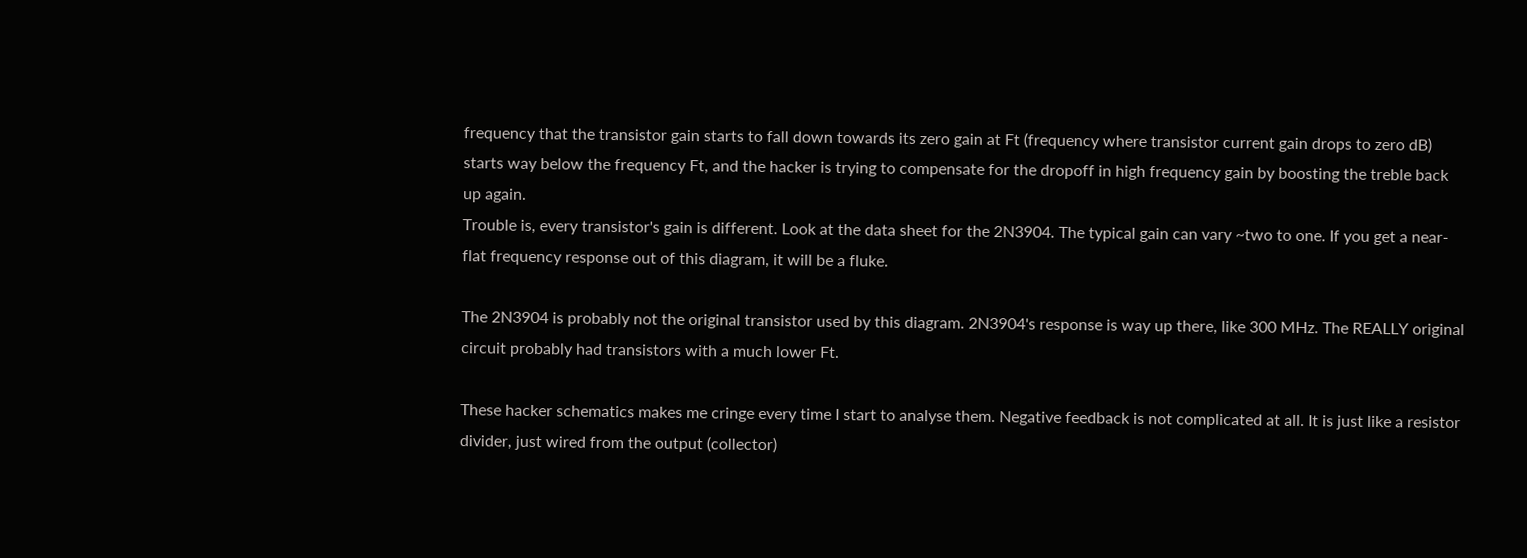frequency that the transistor gain starts to fall down towards its zero gain at Ft (frequency where transistor current gain drops to zero dB) starts way below the frequency Ft, and the hacker is trying to compensate for the dropoff in high frequency gain by boosting the treble back up again.
Trouble is, every transistor's gain is different. Look at the data sheet for the 2N3904. The typical gain can vary ~two to one. If you get a near-flat frequency response out of this diagram, it will be a fluke.

The 2N3904 is probably not the original transistor used by this diagram. 2N3904's response is way up there, like 300 MHz. The REALLY original circuit probably had transistors with a much lower Ft.

These hacker schematics makes me cringe every time I start to analyse them. Negative feedback is not complicated at all. It is just like a resistor divider, just wired from the output (collector)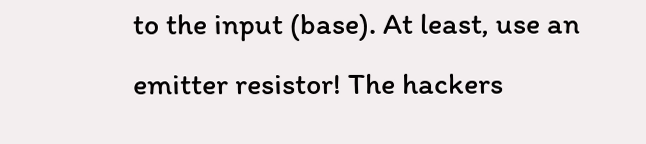to the input (base). At least, use an emitter resistor! The hackers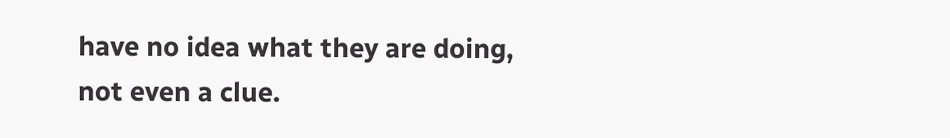have no idea what they are doing, not even a clue.